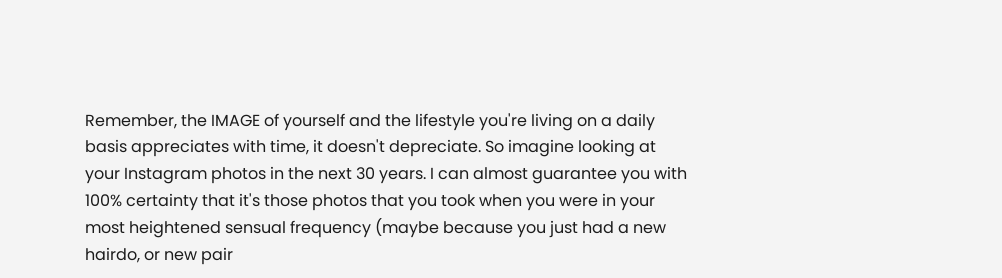Remember, the IMAGE of yourself and the lifestyle you're living on a daily basis appreciates with time, it doesn't depreciate. So imagine looking at your Instagram photos in the next 30 years. I can almost guarantee you with 100% certainty that it's those photos that you took when you were in your most heightened sensual frequency (maybe because you just had a new hairdo, or new pair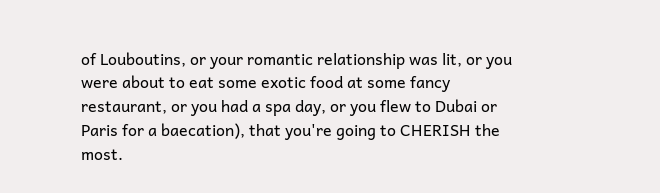of Louboutins, or your romantic relationship was lit, or you were about to eat some exotic food at some fancy restaurant, or you had a spa day, or you flew to Dubai or Paris for a baecation), that you're going to CHERISH the most.